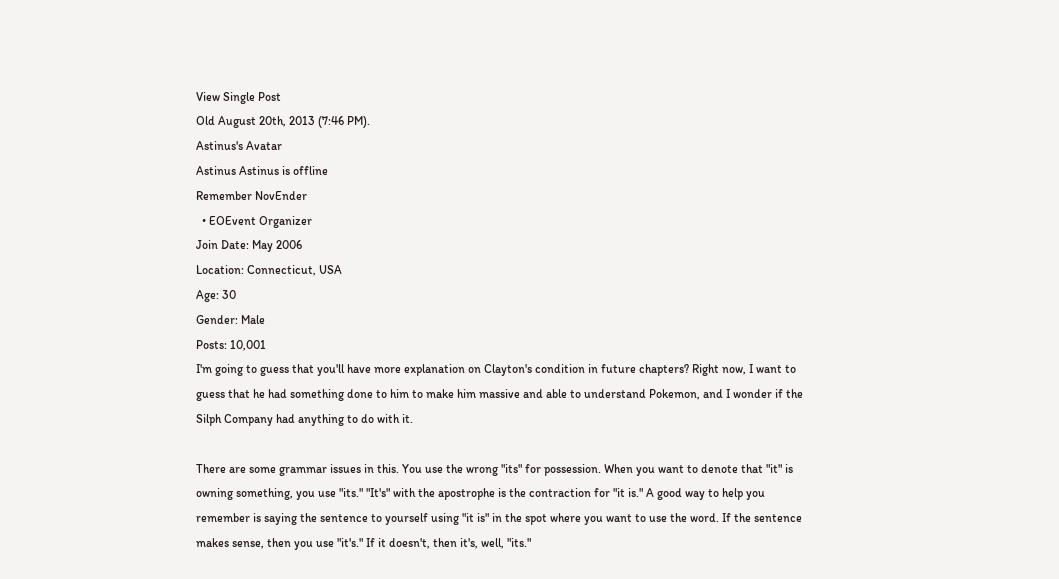View Single Post
Old August 20th, 2013 (7:46 PM).
Astinus's Avatar
Astinus Astinus is offline
Remember NovEnder
  • EOEvent Organizer
Join Date: May 2006
Location: Connecticut, USA
Age: 30
Gender: Male
Posts: 10,001
I'm going to guess that you'll have more explanation on Clayton's condition in future chapters? Right now, I want to guess that he had something done to him to make him massive and able to understand Pokemon, and I wonder if the Silph Company had anything to do with it.

There are some grammar issues in this. You use the wrong "its" for possession. When you want to denote that "it" is owning something, you use "its." "It's" with the apostrophe is the contraction for "it is." A good way to help you remember is saying the sentence to yourself using "it is" in the spot where you want to use the word. If the sentence makes sense, then you use "it's." If it doesn't, then it's, well, "its."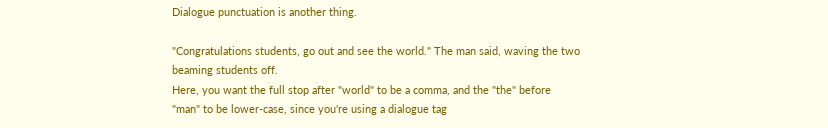Dialogue punctuation is another thing.

"Congratulations students, go out and see the world." The man said, waving the two beaming students off.
Here, you want the full stop after "world" to be a comma, and the "the" before "man" to be lower-case, since you're using a dialogue tag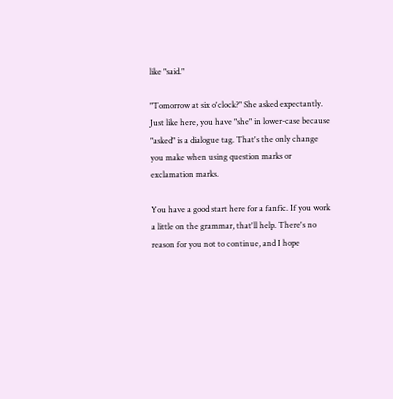like "said."

"Tomorrow at six o'clock?" She asked expectantly.
Just like here, you have "she" in lower-case because "asked" is a dialogue tag. That's the only change you make when using question marks or exclamation marks.

You have a good start here for a fanfic. If you work a little on the grammar, that'll help. There's no reason for you not to continue, and I hope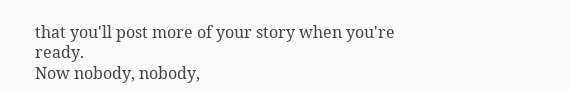that you'll post more of your story when you're ready.
Now nobody, nobody,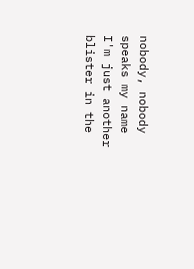nobody, nobody speaks my name
I'm just another blister in the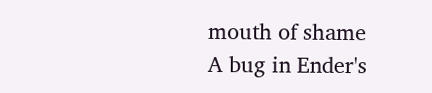mouth of shame
A bug in Ender's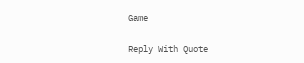Game

Reply With Quote